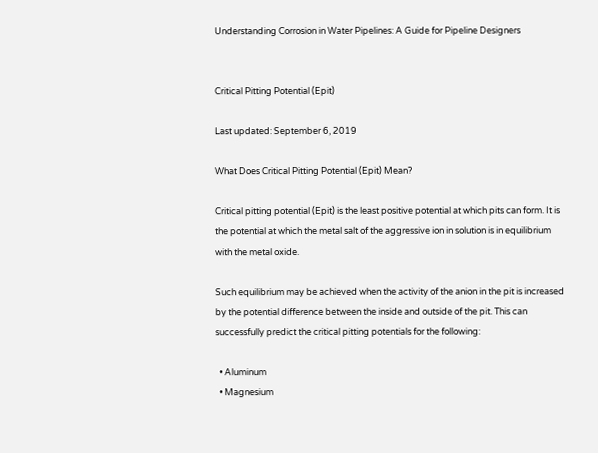Understanding Corrosion in Water Pipelines: A Guide for Pipeline Designers


Critical Pitting Potential (Epit)

Last updated: September 6, 2019

What Does Critical Pitting Potential (Epit) Mean?

Critical pitting potential (Epit) is the least positive potential at which pits can form. It is the potential at which the metal salt of the aggressive ion in solution is in equilibrium with the metal oxide.

Such equilibrium may be achieved when the activity of the anion in the pit is increased by the potential difference between the inside and outside of the pit. This can successfully predict the critical pitting potentials for the following:

  • Aluminum
  • Magnesium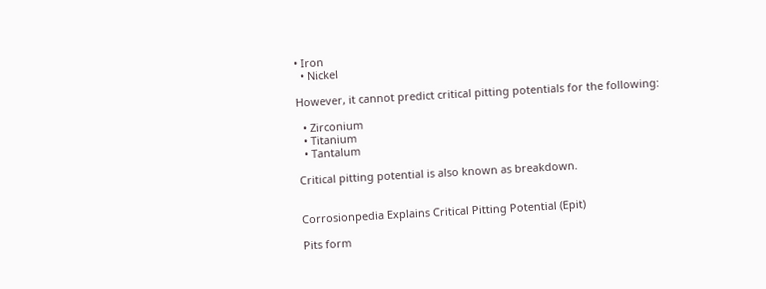• Iron
  • Nickel

However, it cannot predict critical pitting potentials for the following:

  • Zirconium
  • Titanium
  • Tantalum

Critical pitting potential is also known as breakdown.


Corrosionpedia Explains Critical Pitting Potential (Epit)

Pits form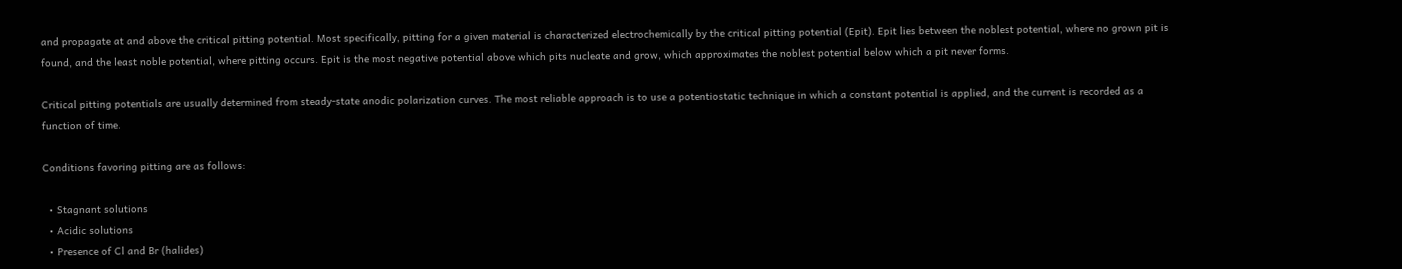and propagate at and above the critical pitting potential. Most specifically, pitting for a given material is characterized electrochemically by the critical pitting potential (Epit). Epit lies between the noblest potential, where no grown pit is found, and the least noble potential, where pitting occurs. Epit is the most negative potential above which pits nucleate and grow, which approximates the noblest potential below which a pit never forms.

Critical pitting potentials are usually determined from steady-state anodic polarization curves. The most reliable approach is to use a potentiostatic technique in which a constant potential is applied, and the current is recorded as a function of time.

Conditions favoring pitting are as follows:

  • Stagnant solutions
  • Acidic solutions
  • Presence of Cl and Br (halides)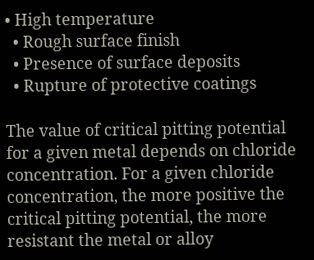• High temperature
  • Rough surface finish
  • Presence of surface deposits
  • Rupture of protective coatings

The value of critical pitting potential for a given metal depends on chloride concentration. For a given chloride concentration, the more positive the critical pitting potential, the more resistant the metal or alloy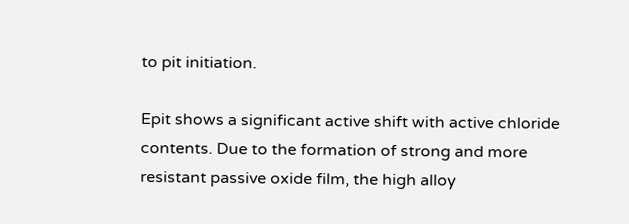to pit initiation.

Epit shows a significant active shift with active chloride contents. Due to the formation of strong and more resistant passive oxide film, the high alloy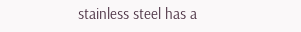stainless steel has a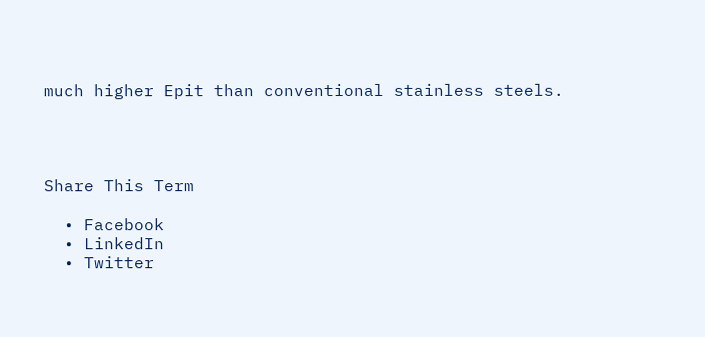much higher Epit than conventional stainless steels.




Share This Term

  • Facebook
  • LinkedIn
  • Twitter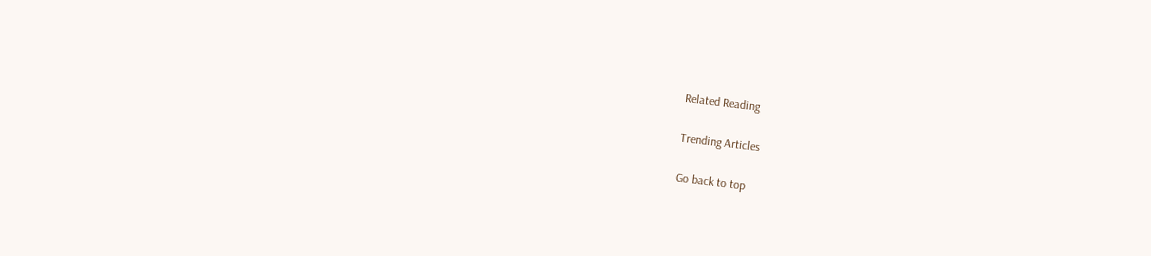Related Reading

Trending Articles

Go back to top